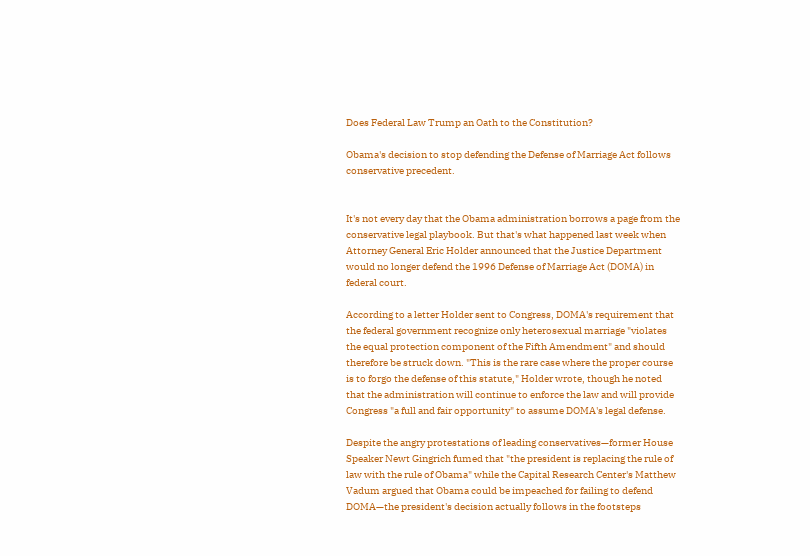Does Federal Law Trump an Oath to the Constitution?

Obama's decision to stop defending the Defense of Marriage Act follows conservative precedent.


It's not every day that the Obama administration borrows a page from the conservative legal playbook. But that's what happened last week when Attorney General Eric Holder announced that the Justice Department would no longer defend the 1996 Defense of Marriage Act (DOMA) in federal court.

According to a letter Holder sent to Congress, DOMA's requirement that the federal government recognize only heterosexual marriage "violates the equal protection component of the Fifth Amendment" and should therefore be struck down. "This is the rare case where the proper course is to forgo the defense of this statute," Holder wrote, though he noted that the administration will continue to enforce the law and will provide Congress "a full and fair opportunity" to assume DOMA's legal defense.

Despite the angry protestations of leading conservatives—former House Speaker Newt Gingrich fumed that "the president is replacing the rule of law with the rule of Obama" while the Capital Research Center's Matthew Vadum argued that Obama could be impeached for failing to defend DOMA—the president's decision actually follows in the footsteps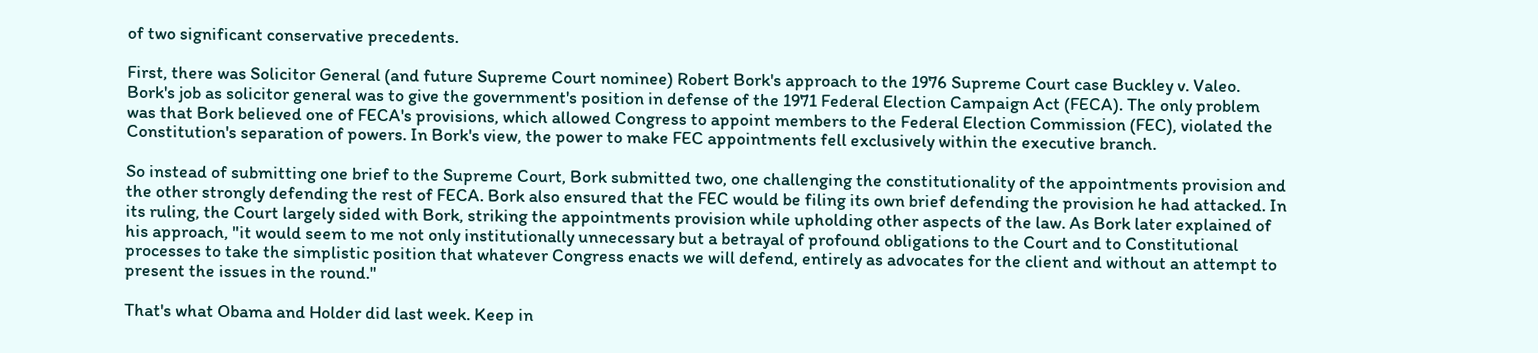of two significant conservative precedents.

First, there was Solicitor General (and future Supreme Court nominee) Robert Bork's approach to the 1976 Supreme Court case Buckley v. Valeo. Bork's job as solicitor general was to give the government's position in defense of the 1971 Federal Election Campaign Act (FECA). The only problem was that Bork believed one of FECA's provisions, which allowed Congress to appoint members to the Federal Election Commission (FEC), violated the Constitution's separation of powers. In Bork's view, the power to make FEC appointments fell exclusively within the executive branch.

So instead of submitting one brief to the Supreme Court, Bork submitted two, one challenging the constitutionality of the appointments provision and the other strongly defending the rest of FECA. Bork also ensured that the FEC would be filing its own brief defending the provision he had attacked. In its ruling, the Court largely sided with Bork, striking the appointments provision while upholding other aspects of the law. As Bork later explained of his approach, "it would seem to me not only institutionally unnecessary but a betrayal of profound obligations to the Court and to Constitutional processes to take the simplistic position that whatever Congress enacts we will defend, entirely as advocates for the client and without an attempt to present the issues in the round."

That's what Obama and Holder did last week. Keep in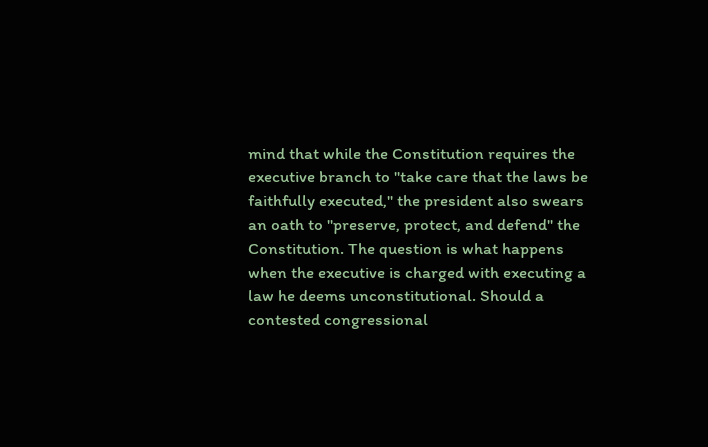mind that while the Constitution requires the executive branch to "take care that the laws be faithfully executed," the president also swears an oath to "preserve, protect, and defend" the Constitution. The question is what happens when the executive is charged with executing a law he deems unconstitutional. Should a contested congressional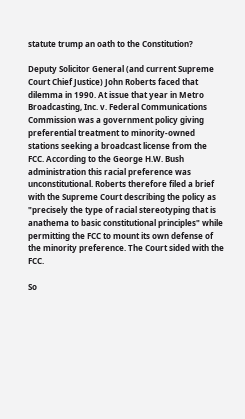statute trump an oath to the Constitution?

Deputy Solicitor General (and current Supreme Court Chief Justice) John Roberts faced that dilemma in 1990. At issue that year in Metro Broadcasting, Inc. v. Federal Communications Commission was a government policy giving preferential treatment to minority-owned stations seeking a broadcast license from the FCC. According to the George H.W. Bush administration this racial preference was unconstitutional. Roberts therefore filed a brief with the Supreme Court describing the policy as "precisely the type of racial stereotyping that is anathema to basic constitutional principles" while permitting the FCC to mount its own defense of the minority preference. The Court sided with the FCC.

So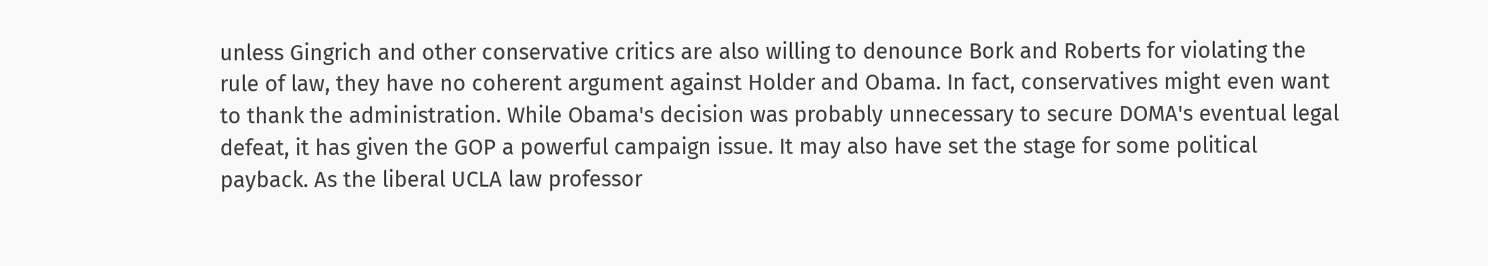unless Gingrich and other conservative critics are also willing to denounce Bork and Roberts for violating the rule of law, they have no coherent argument against Holder and Obama. In fact, conservatives might even want to thank the administration. While Obama's decision was probably unnecessary to secure DOMA's eventual legal defeat, it has given the GOP a powerful campaign issue. It may also have set the stage for some political payback. As the liberal UCLA law professor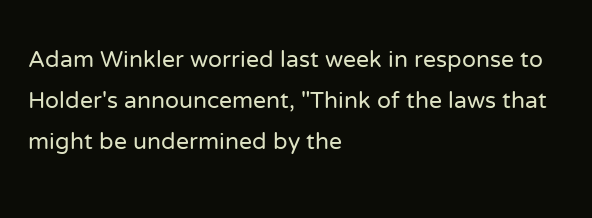Adam Winkler worried last week in response to Holder's announcement, "Think of the laws that might be undermined by the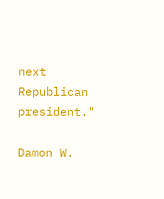next Republican president."

Damon W.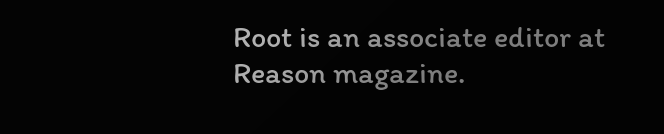Root is an associate editor at Reason magazine.